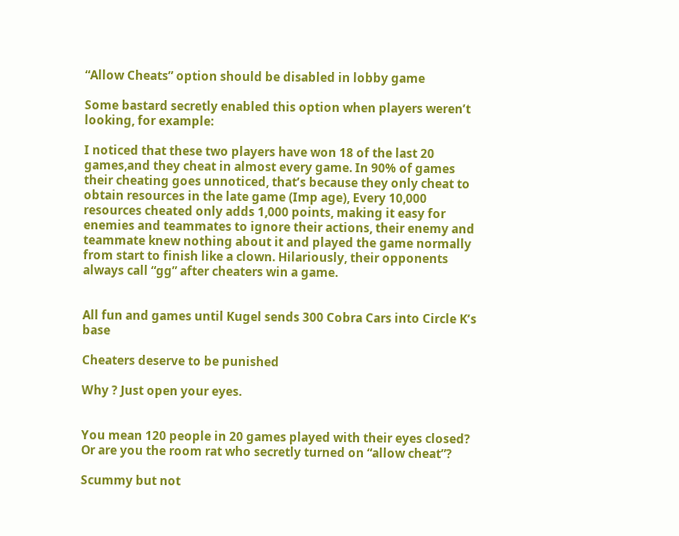“Allow Cheats” option should be disabled in lobby game

Some bastard secretly enabled this option when players weren’t looking, for example:

I noticed that these two players have won 18 of the last 20 games,and they cheat in almost every game. In 90% of games their cheating goes unnoticed, that’s because they only cheat to obtain resources in the late game (Imp age), Every 10,000 resources cheated only adds 1,000 points, making it easy for enemies and teammates to ignore their actions, their enemy and teammate knew nothing about it and played the game normally from start to finish like a clown. Hilariously, their opponents always call “gg” after cheaters win a game.


All fun and games until Kugel sends 300 Cobra Cars into Circle K’s base

Cheaters deserve to be punished

Why ? Just open your eyes.


You mean 120 people in 20 games played with their eyes closed? Or are you the room rat who secretly turned on “allow cheat”?

Scummy but not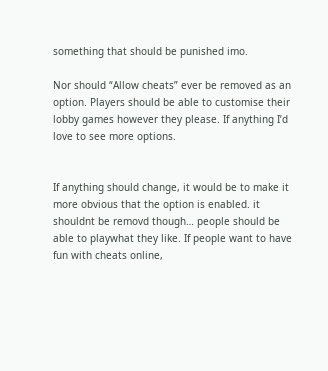something that should be punished imo.

Nor should “Allow cheats” ever be removed as an option. Players should be able to customise their lobby games however they please. If anything I’d love to see more options.


If anything should change, it would be to make it more obvious that the option is enabled. it shouldnt be removd though… people should be able to playwhat they like. If people want to have fun with cheats online,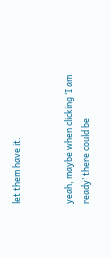let them have it.


yeah, maybe when clicking ‘I am ready’ there could be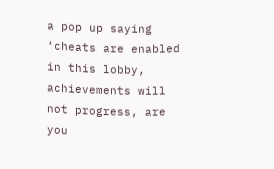a pop up saying ‘cheats are enabled in this lobby, achievements will not progress, are you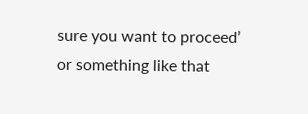sure you want to proceed’ or something like that